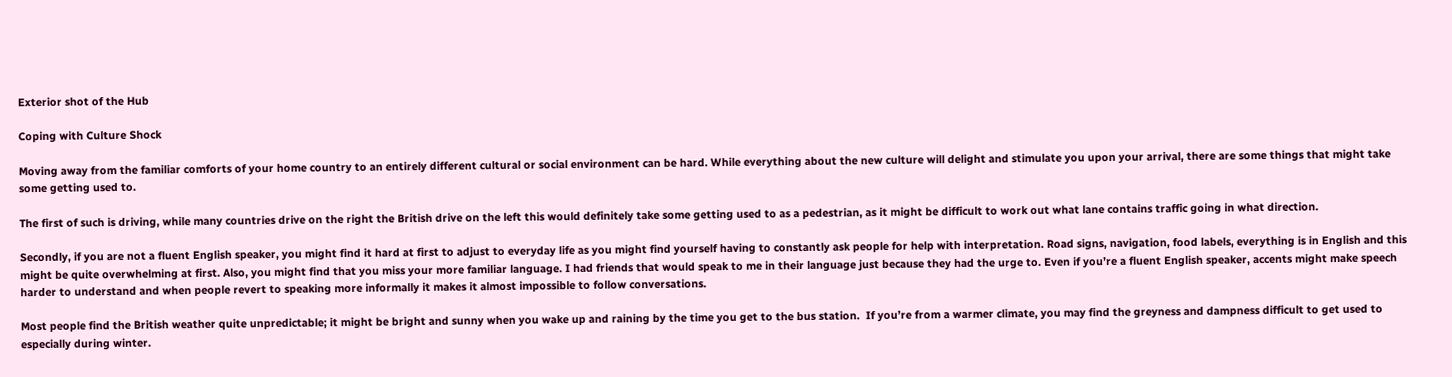Exterior shot of the Hub

Coping with Culture Shock

Moving away from the familiar comforts of your home country to an entirely different cultural or social environment can be hard. While everything about the new culture will delight and stimulate you upon your arrival, there are some things that might take some getting used to.

The first of such is driving, while many countries drive on the right the British drive on the left this would definitely take some getting used to as a pedestrian, as it might be difficult to work out what lane contains traffic going in what direction.

Secondly, if you are not a fluent English speaker, you might find it hard at first to adjust to everyday life as you might find yourself having to constantly ask people for help with interpretation. Road signs, navigation, food labels, everything is in English and this might be quite overwhelming at first. Also, you might find that you miss your more familiar language. I had friends that would speak to me in their language just because they had the urge to. Even if you’re a fluent English speaker, accents might make speech harder to understand and when people revert to speaking more informally it makes it almost impossible to follow conversations.

Most people find the British weather quite unpredictable; it might be bright and sunny when you wake up and raining by the time you get to the bus station.  If you’re from a warmer climate, you may find the greyness and dampness difficult to get used to especially during winter.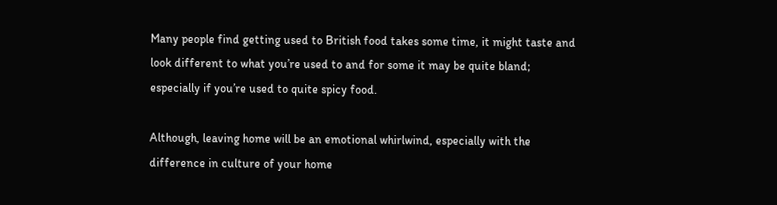Many people find getting used to British food takes some time, it might taste and look different to what you’re used to and for some it may be quite bland; especially if you’re used to quite spicy food.

Although, leaving home will be an emotional whirlwind, especially with the difference in culture of your home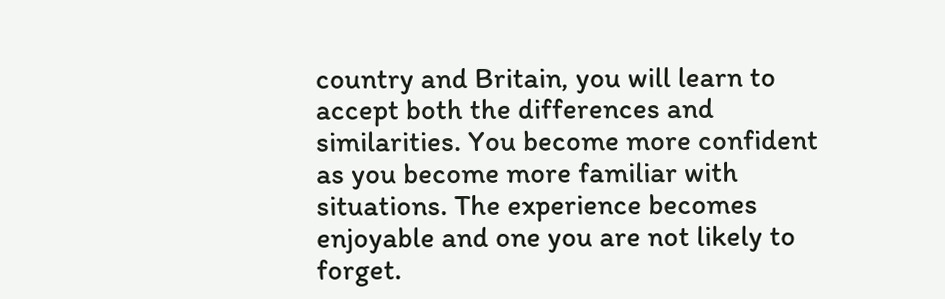country and Britain, you will learn to accept both the differences and similarities. You become more confident as you become more familiar with situations. The experience becomes enjoyable and one you are not likely to forget.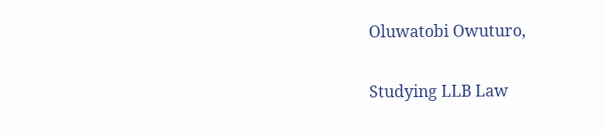Oluwatobi Owuturo,

Studying LLB Law